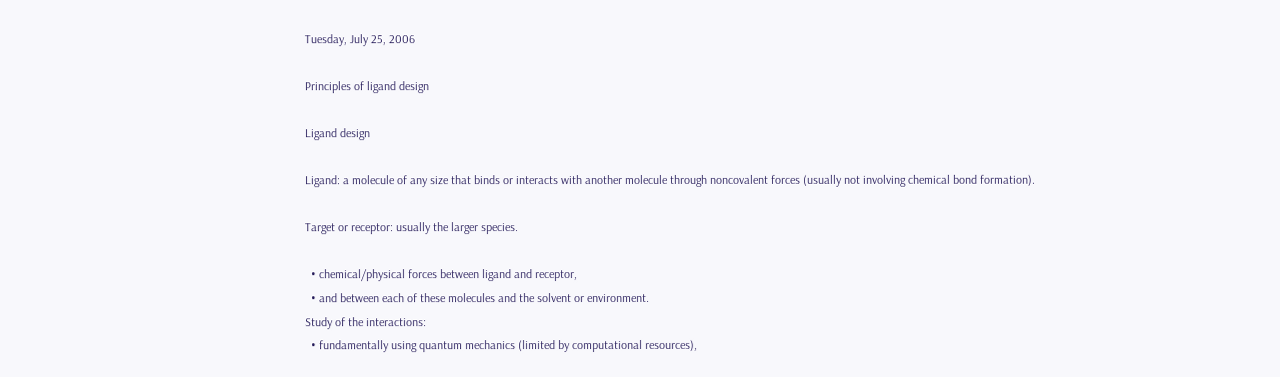Tuesday, July 25, 2006

Principles of ligand design

Ligand design

Ligand: a molecule of any size that binds or interacts with another molecule through noncovalent forces (usually not involving chemical bond formation).

Target or receptor: usually the larger species.

  • chemical/physical forces between ligand and receptor,
  • and between each of these molecules and the solvent or environment.
Study of the interactions:
  • fundamentally using quantum mechanics (limited by computational resources),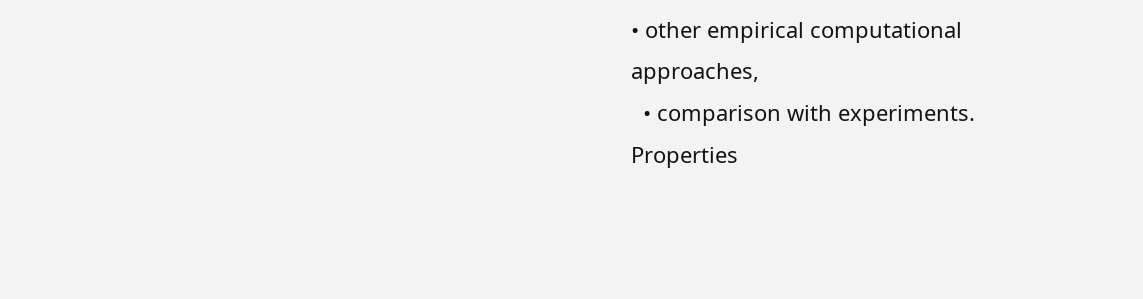• other empirical computational approaches,
  • comparison with experiments.
Properties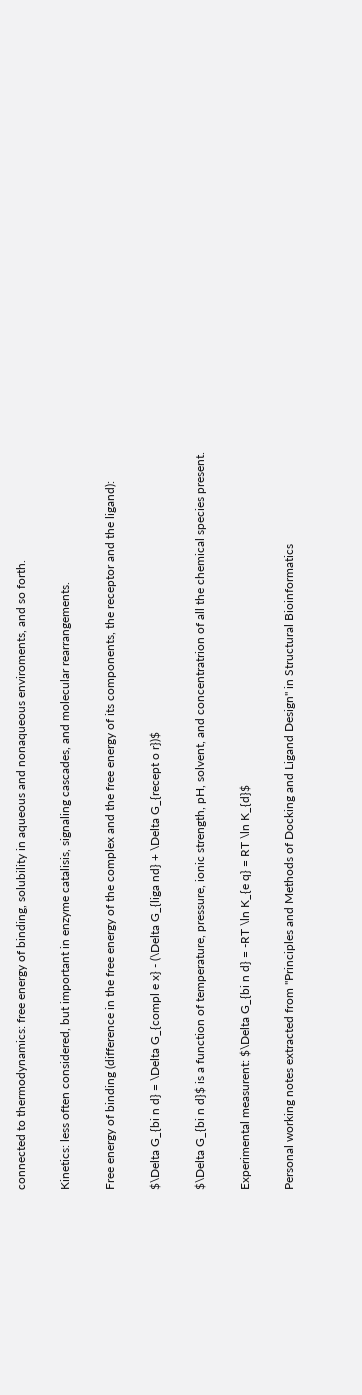connected to thermodynamics: free energy of binding, solubility in aqueous and nonaqueous enviroments, and so forth.

Kinetics: less often considered, but important in enzyme catalisis, signaling cascades, and molecular rearrangements.

Free energy of binding (difference in the free energy of the complex and the free energy of its components, the receptor and the ligand):

$\Delta G_{bi n d} = \Delta G_{compl e x} - (\Delta G_{liga nd} + \Delta G_{recept o r})$

$\Delta G_{bi n d}$ is a function of temperature, pressure, ionic strength, pH, solvent, and concentratrion of all the chemical species present.

Experimental measurent: $\Delta G_{bi n d} = -RT \ln K_{e q} = RT \ln K_{d}$

Personal working notes extracted from "Principles and Methods of Docking and Ligand Design" in Structural Bioinformatics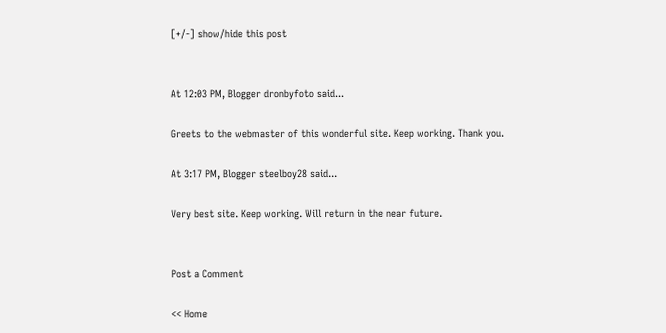[+/-] show/hide this post


At 12:03 PM, Blogger dronbyfoto said...

Greets to the webmaster of this wonderful site. Keep working. Thank you.

At 3:17 PM, Blogger steelboy28 said...

Very best site. Keep working. Will return in the near future.


Post a Comment

<< Home